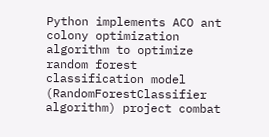Python implements ACO ant colony optimization algorithm to optimize random forest classification model (RandomForestClassifier algorithm) project combat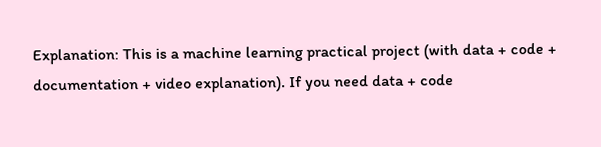Explanation: This is a machine learning practical project (with data + code + documentation + video explanation). If you need data + code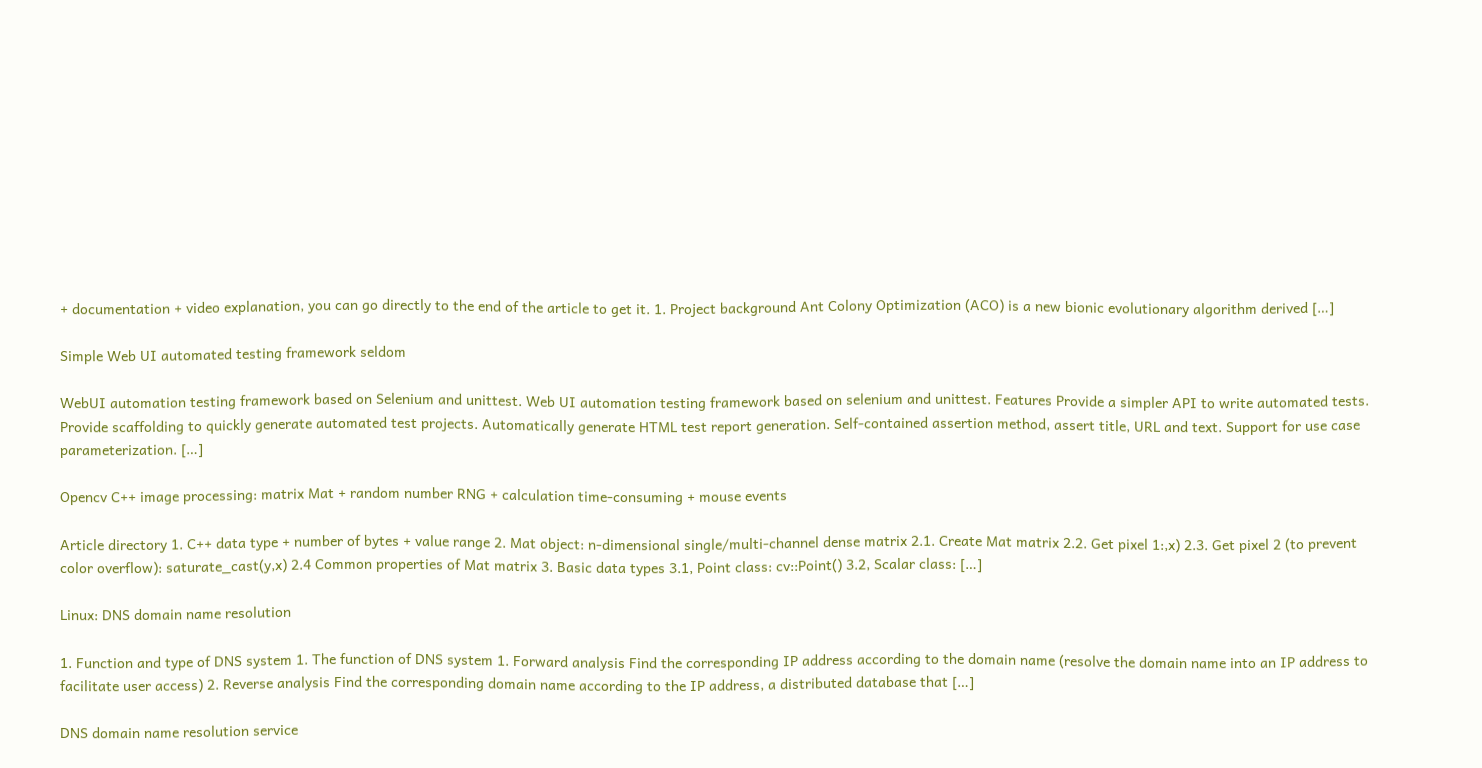+ documentation + video explanation, you can go directly to the end of the article to get it. 1. Project background Ant Colony Optimization (ACO) is a new bionic evolutionary algorithm derived […]

Simple Web UI automated testing framework seldom

WebUI automation testing framework based on Selenium and unittest. Web UI automation testing framework based on selenium and unittest. Features Provide a simpler API to write automated tests. Provide scaffolding to quickly generate automated test projects. Automatically generate HTML test report generation. Self-contained assertion method, assert title, URL and text. Support for use case parameterization. […]

Opencv C++ image processing: matrix Mat + random number RNG + calculation time-consuming + mouse events

Article directory 1. C++ data type + number of bytes + value range 2. Mat object: n-dimensional single/multi-channel dense matrix 2.1. Create Mat matrix 2.2. Get pixel 1:,x) 2.3. Get pixel 2 (to prevent color overflow): saturate_cast(y,x) 2.4 Common properties of Mat matrix 3. Basic data types 3.1, Point class: cv::Point() 3.2, Scalar class: […]

Linux: DNS domain name resolution

1. Function and type of DNS system 1. The function of DNS system 1. Forward analysis Find the corresponding IP address according to the domain name (resolve the domain name into an IP address to facilitate user access) 2. Reverse analysis Find the corresponding domain name according to the IP address, a distributed database that […]

DNS domain name resolution service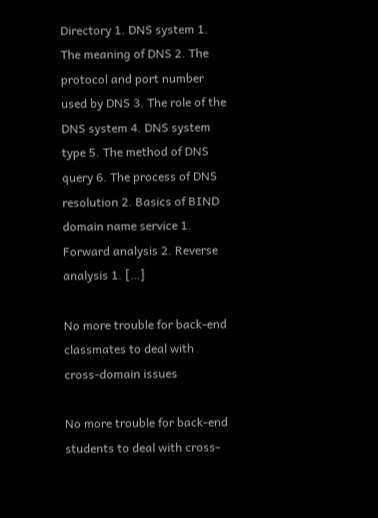Directory 1. DNS system 1. The meaning of DNS 2. The protocol and port number used by DNS 3. The role of the DNS system 4. DNS system type 5. The method of DNS query 6. The process of DNS resolution 2. Basics of BIND domain name service 1. Forward analysis 2. Reverse analysis 1. […]

No more trouble for back-end classmates to deal with cross-domain issues

No more trouble for back-end students to deal with cross-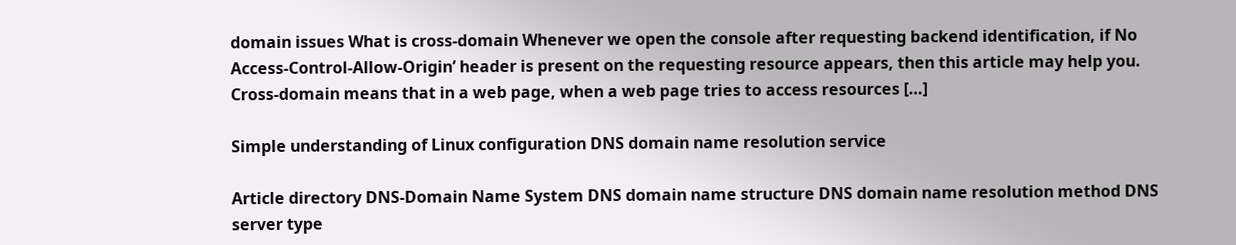domain issues What is cross-domain Whenever we open the console after requesting backend identification, if No Access-Control-Allow-Origin’ header is present on the requesting resource appears, then this article may help you. Cross-domain means that in a web page, when a web page tries to access resources […]

Simple understanding of Linux configuration DNS domain name resolution service

Article directory DNS-Domain Name System DNS domain name structure DNS domain name resolution method DNS server type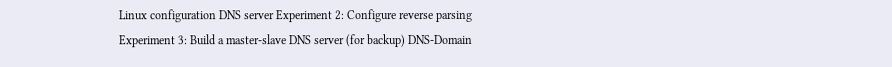Linux configuration DNS server Experiment 2: Configure reverse parsing Experiment 3: Build a master-slave DNS server (for backup) DNS-Domain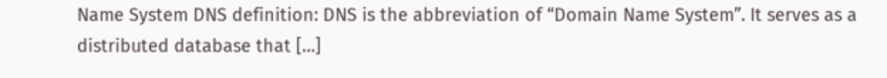Name System DNS definition: DNS is the abbreviation of “Domain Name System”. It serves as a distributed database that […]